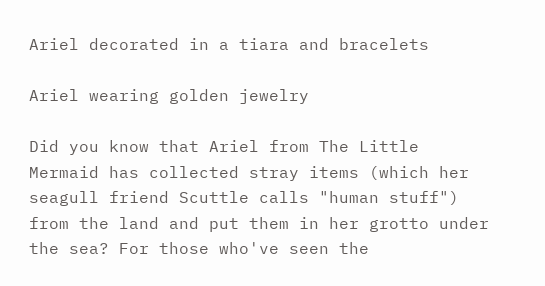Ariel decorated in a tiara and bracelets

Ariel wearing golden jewelry

Did you know that Ariel from The Little Mermaid has collected stray items (which her seagull friend Scuttle calls "human stuff") from the land and put them in her grotto under the sea? For those who've seen the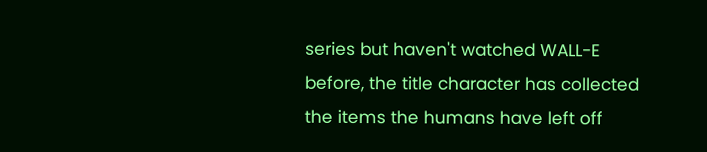series but haven't watched WALL-E before, the title character has collected the items the humans have left off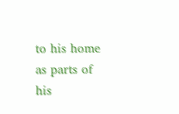to his home as parts of his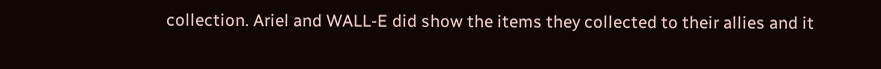collection. Ariel and WALL-E did show the items they collected to their allies and it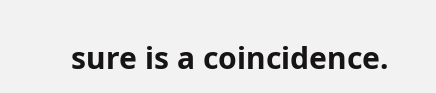sure is a coincidence.